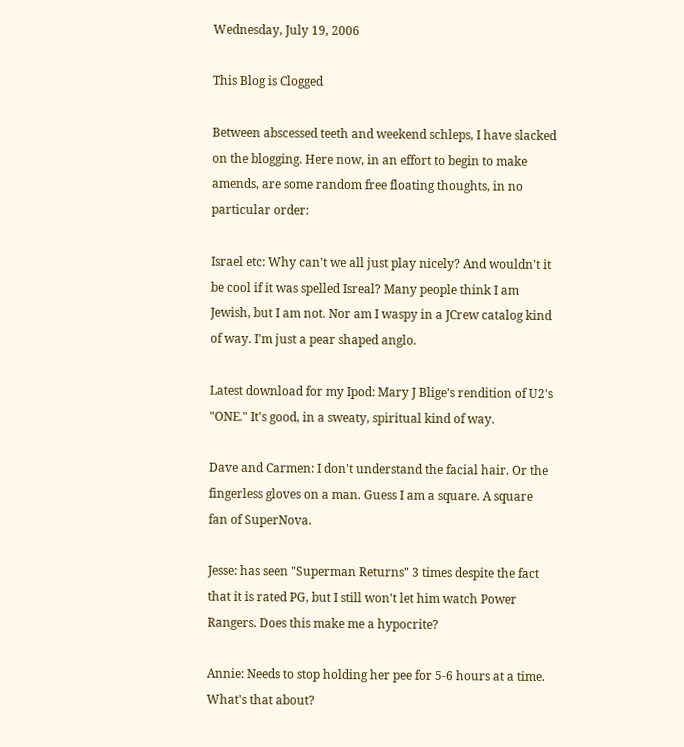Wednesday, July 19, 2006

This Blog is Clogged

Between abscessed teeth and weekend schleps, I have slacked on the blogging. Here now, in an effort to begin to make amends, are some random free floating thoughts, in no particular order:

Israel etc: Why can't we all just play nicely? And wouldn't it be cool if it was spelled Isreal? Many people think I am Jewish, but I am not. Nor am I waspy in a JCrew catalog kind of way. I'm just a pear shaped anglo.

Latest download for my Ipod: Mary J Blige's rendition of U2's "ONE." It's good, in a sweaty, spiritual kind of way.

Dave and Carmen: I don't understand the facial hair. Or the fingerless gloves on a man. Guess I am a square. A square fan of SuperNova.

Jesse: has seen "Superman Returns" 3 times despite the fact that it is rated PG, but I still won't let him watch Power Rangers. Does this make me a hypocrite?

Annie: Needs to stop holding her pee for 5-6 hours at a time. What's that about?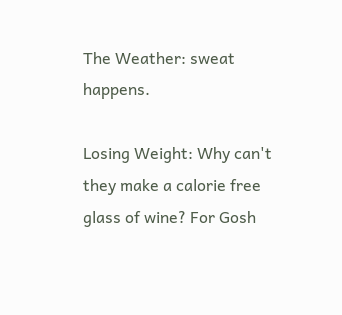The Weather: sweat happens.

Losing Weight: Why can't they make a calorie free glass of wine? For Gosh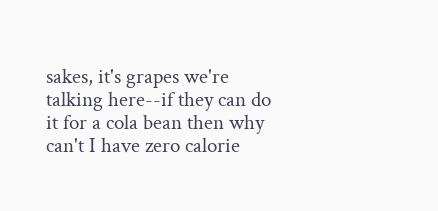sakes, it's grapes we're talking here--if they can do it for a cola bean then why can't I have zero calorie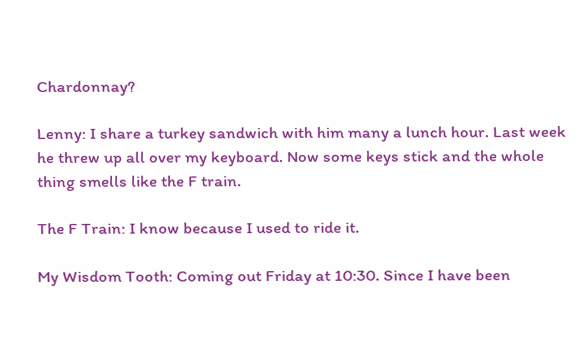Chardonnay?

Lenny: I share a turkey sandwich with him many a lunch hour. Last week he threw up all over my keyboard. Now some keys stick and the whole thing smells like the F train.

The F Train: I know because I used to ride it.

My Wisdom Tooth: Coming out Friday at 10:30. Since I have been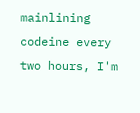mainlining codeine every two hours, I'm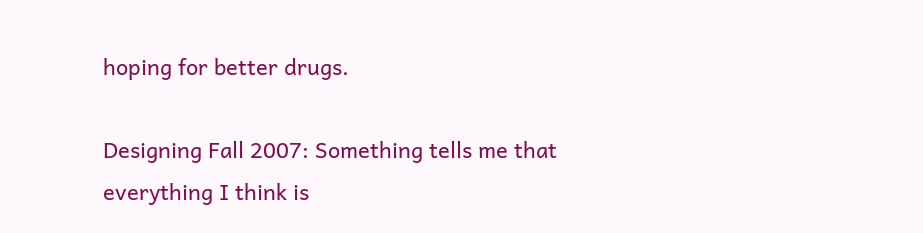hoping for better drugs.

Designing Fall 2007: Something tells me that everything I think is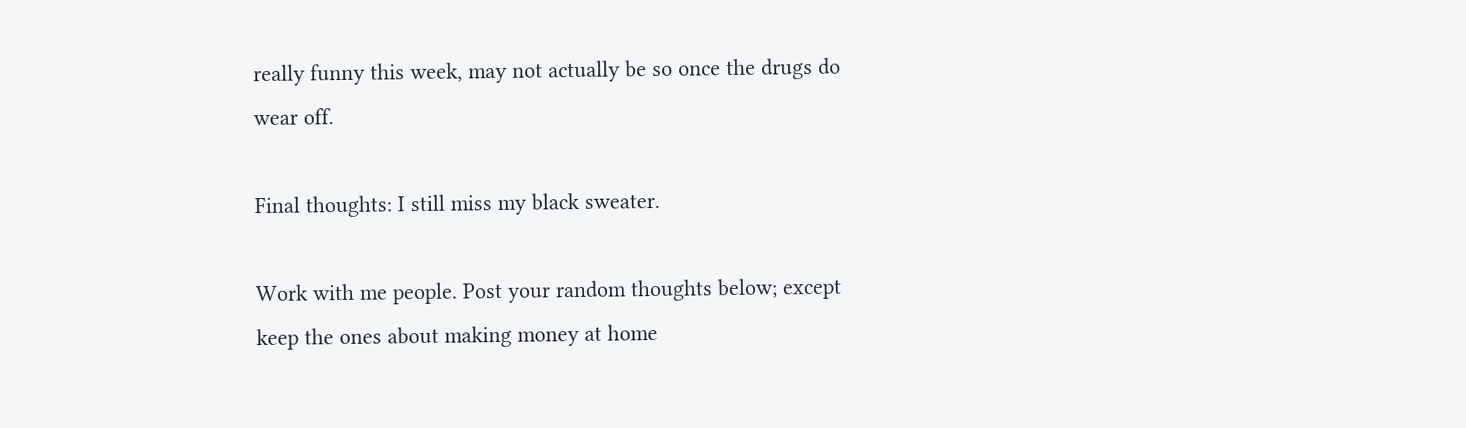really funny this week, may not actually be so once the drugs do wear off.

Final thoughts: I still miss my black sweater.

Work with me people. Post your random thoughts below; except keep the ones about making money at home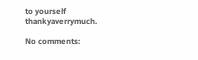to yourself thankyaverrymuch.

No comments: